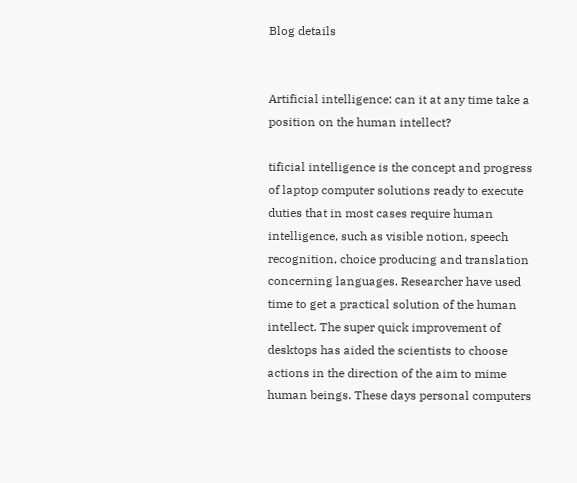Blog details


Artificial intelligence: can it at any time take a position on the human intellect?

tificial intelligence is the concept and progress of laptop computer solutions ready to execute duties that in most cases require human intelligence, such as visible notion, speech recognition, choice producing and translation concerning languages. Researcher have used time to get a practical solution of the human intellect. The super quick improvement of desktops has aided the scientists to choose actions in the direction of the aim to mime human beings. These days personal computers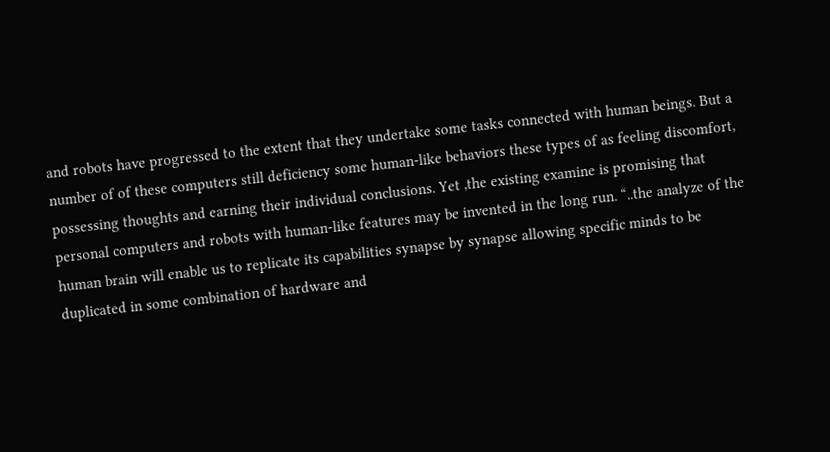and robots have progressed to the extent that they undertake some tasks connected with human beings. But a number of of these computers still deficiency some human-like behaviors these types of as feeling discomfort, possessing thoughts and earning their individual conclusions. Yet ,the existing examine is promising that personal computers and robots with human-like features may be invented in the long run. “..the analyze of the human brain will enable us to replicate its capabilities synapse by synapse allowing specific minds to be duplicated in some combination of hardware and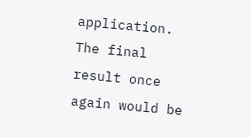application. The final result once again would be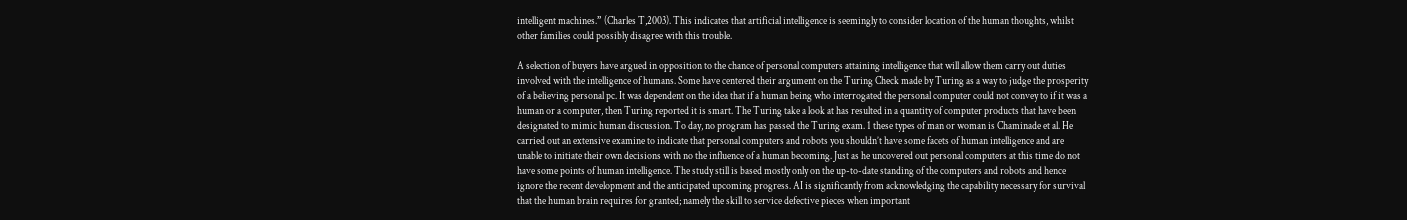intelligent machines.” (Charles T,2003). This indicates that artificial intelligence is seemingly to consider location of the human thoughts, whilst other families could possibly disagree with this trouble.

A selection of buyers have argued in opposition to the chance of personal computers attaining intelligence that will allow them carry out duties involved with the intelligence of humans. Some have centered their argument on the Turing Check made by Turing as a way to judge the prosperity of a believing personal pc. It was dependent on the idea that if a human being who interrogated the personal computer could not convey to if it was a human or a computer, then Turing reported it is smart. The Turing take a look at has resulted in a quantity of computer products that have been designated to mimic human discussion. To day, no program has passed the Turing exam. 1 these types of man or woman is Chaminade et al. He carried out an extensive examine to indicate that personal computers and robots you shouldn’t have some facets of human intelligence and are unable to initiate their own decisions with no the influence of a human becoming. Just as he uncovered out personal computers at this time do not have some points of human intelligence. The study still is based mostly only on the up-to-date standing of the computers and robots and hence ignore the recent development and the anticipated upcoming progress. AI is significantly from acknowledging the capability necessary for survival that the human brain requires for granted; namely the skill to service defective pieces when important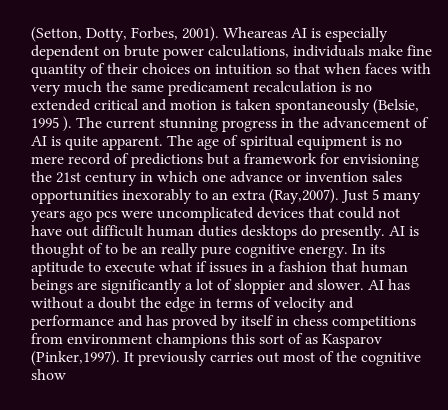(Setton, Dotty, Forbes, 2001). Wheareas AI is especially dependent on brute power calculations, individuals make fine quantity of their choices on intuition so that when faces with very much the same predicament recalculation is no extended critical and motion is taken spontaneously (Belsie, 1995 ). The current stunning progress in the advancement of AI is quite apparent. The age of spiritual equipment is no mere record of predictions but a framework for envisioning the 21st century in which one advance or invention sales opportunities inexorably to an extra (Ray,2007). Just 5 many years ago pcs were uncomplicated devices that could not have out difficult human duties desktops do presently. AI is thought of to be an really pure cognitive energy. In its aptitude to execute what if issues in a fashion that human beings are significantly a lot of sloppier and slower. AI has without a doubt the edge in terms of velocity and performance and has proved by itself in chess competitions from environment champions this sort of as Kasparov (Pinker,1997). It previously carries out most of the cognitive show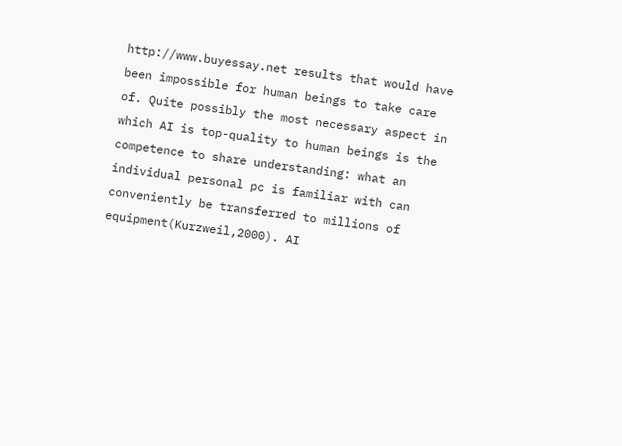http://www.buyessay.net results that would have been impossible for human beings to take care of. Quite possibly the most necessary aspect in which AI is top-quality to human beings is the competence to share understanding: what an individual personal pc is familiar with can conveniently be transferred to millions of equipment(Kurzweil,2000). AI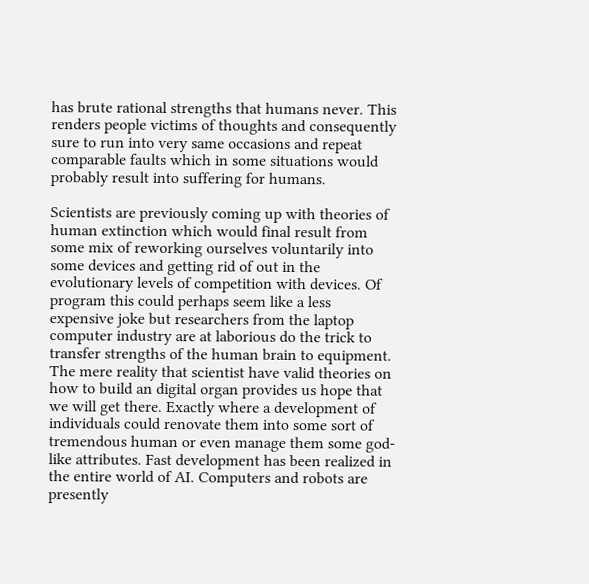has brute rational strengths that humans never. This renders people victims of thoughts and consequently sure to run into very same occasions and repeat comparable faults which in some situations would probably result into suffering for humans.

Scientists are previously coming up with theories of human extinction which would final result from some mix of reworking ourselves voluntarily into some devices and getting rid of out in the evolutionary levels of competition with devices. Of program this could perhaps seem like a less expensive joke but researchers from the laptop computer industry are at laborious do the trick to transfer strengths of the human brain to equipment. The mere reality that scientist have valid theories on how to build an digital organ provides us hope that we will get there. Exactly where a development of individuals could renovate them into some sort of tremendous human or even manage them some god-like attributes. Fast development has been realized in the entire world of AI. Computers and robots are presently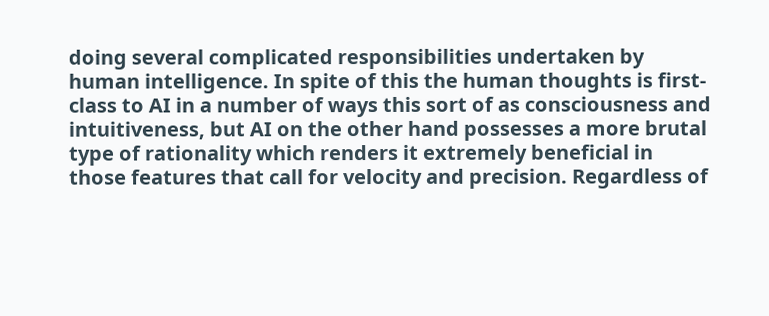doing several complicated responsibilities undertaken by human intelligence. In spite of this the human thoughts is first-class to AI in a number of ways this sort of as consciousness and intuitiveness, but AI on the other hand possesses a more brutal type of rationality which renders it extremely beneficial in those features that call for velocity and precision. Regardless of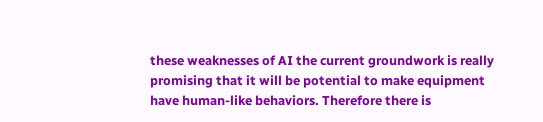these weaknesses of AI the current groundwork is really promising that it will be potential to make equipment have human-like behaviors. Therefore there is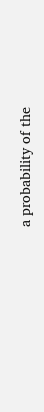a probability of the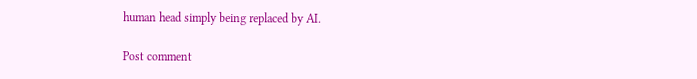human head simply being replaced by AI.

Post comment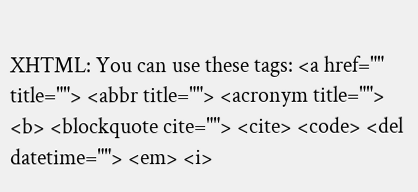XHTML: You can use these tags: <a href="" title=""> <abbr title=""> <acronym title=""> <b> <blockquote cite=""> <cite> <code> <del datetime=""> <em> <i>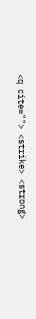<q cite=""> <strike> <strong>